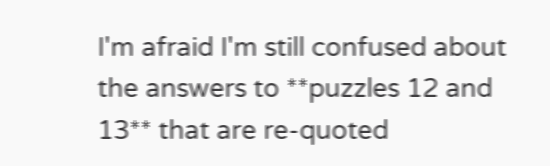I'm afraid I'm still confused about the answers to **puzzles 12 and 13** that are re-quoted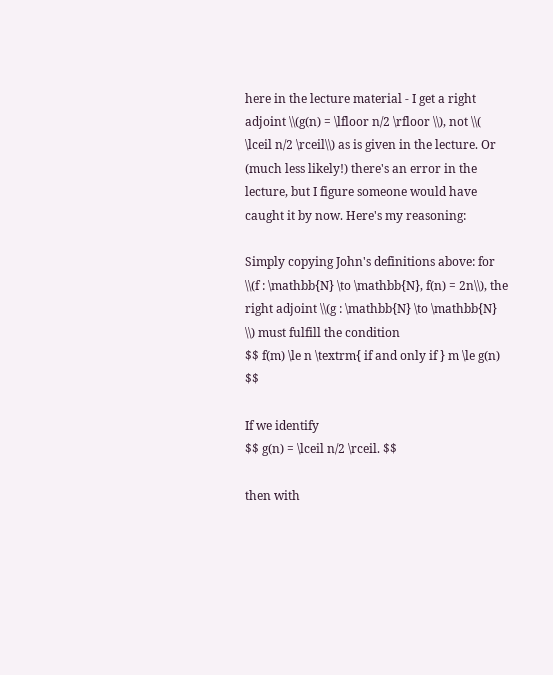here in the lecture material - I get a right adjoint \\(g(n) = \lfloor n/2 \rfloor \\), not \\( \lceil n/2 \rceil\\) as is given in the lecture. Or (much less likely!) there's an error in the lecture, but I figure someone would have caught it by now. Here's my reasoning:

Simply copying John's definitions above: for \\(f : \mathbb{N} \to \mathbb{N}, f(n) = 2n\\), the right adjoint \\(g : \mathbb{N} \to \mathbb{N} \\) must fulfill the condition
$$ f(m) \le n \textrm{ if and only if } m \le g(n) $$

If we identify
$$ g(n) = \lceil n/2 \rceil. $$

then with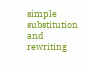simple substitution and rewriting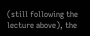(still following the lecture above), the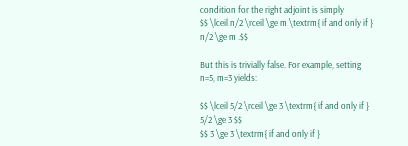condition for the right adjoint is simply
$$ \lceil n/2 \rceil \ge m \textrm{ if and only if } n/2 \ge m .$$

But this is trivially false. For example, setting n=5, m=3 yields:

$$ \lceil 5/2 \rceil \ge 3 \textrm{ if and only if } 5/2 \ge 3 $$
$$ 3 \ge 3 \textrm{ if and only if }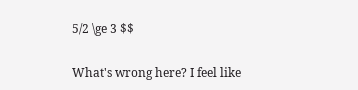5/2 \ge 3 $$

What's wrong here? I feel like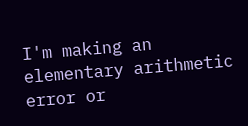I'm making an elementary arithmetic error or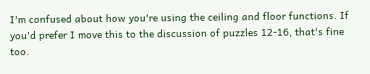I'm confused about how you're using the ceiling and floor functions. If you'd prefer I move this to the discussion of puzzles 12-16, that's fine too.